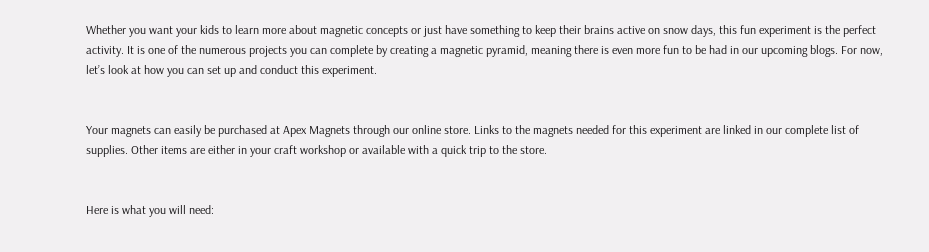Whether you want your kids to learn more about magnetic concepts or just have something to keep their brains active on snow days, this fun experiment is the perfect activity. It is one of the numerous projects you can complete by creating a magnetic pyramid, meaning there is even more fun to be had in our upcoming blogs. For now, let’s look at how you can set up and conduct this experiment.


Your magnets can easily be purchased at Apex Magnets through our online store. Links to the magnets needed for this experiment are linked in our complete list of supplies. Other items are either in your craft workshop or available with a quick trip to the store.


Here is what you will need: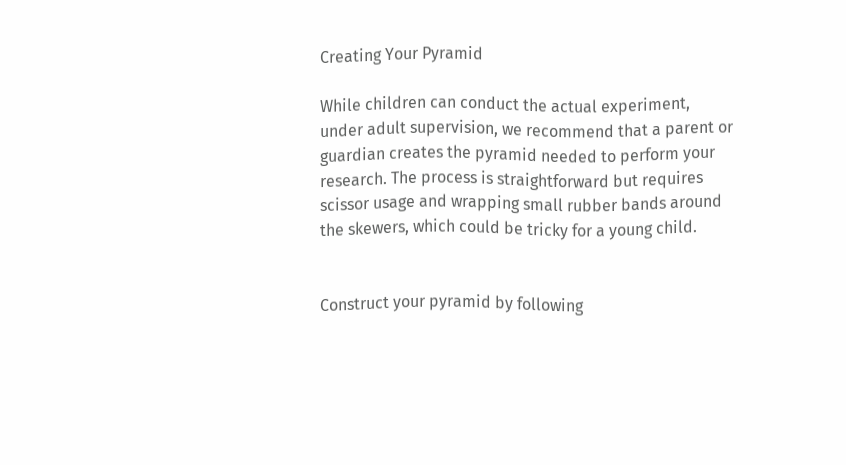Creating Your Pyramid

While children can conduct the actual experiment, under adult supervision, we recommend that a parent or guardian creates the pyramid needed to perform your research. The process is straightforward but requires scissor usage and wrapping small rubber bands around the skewers, which could be tricky for a young child.


Construct your pyramid by following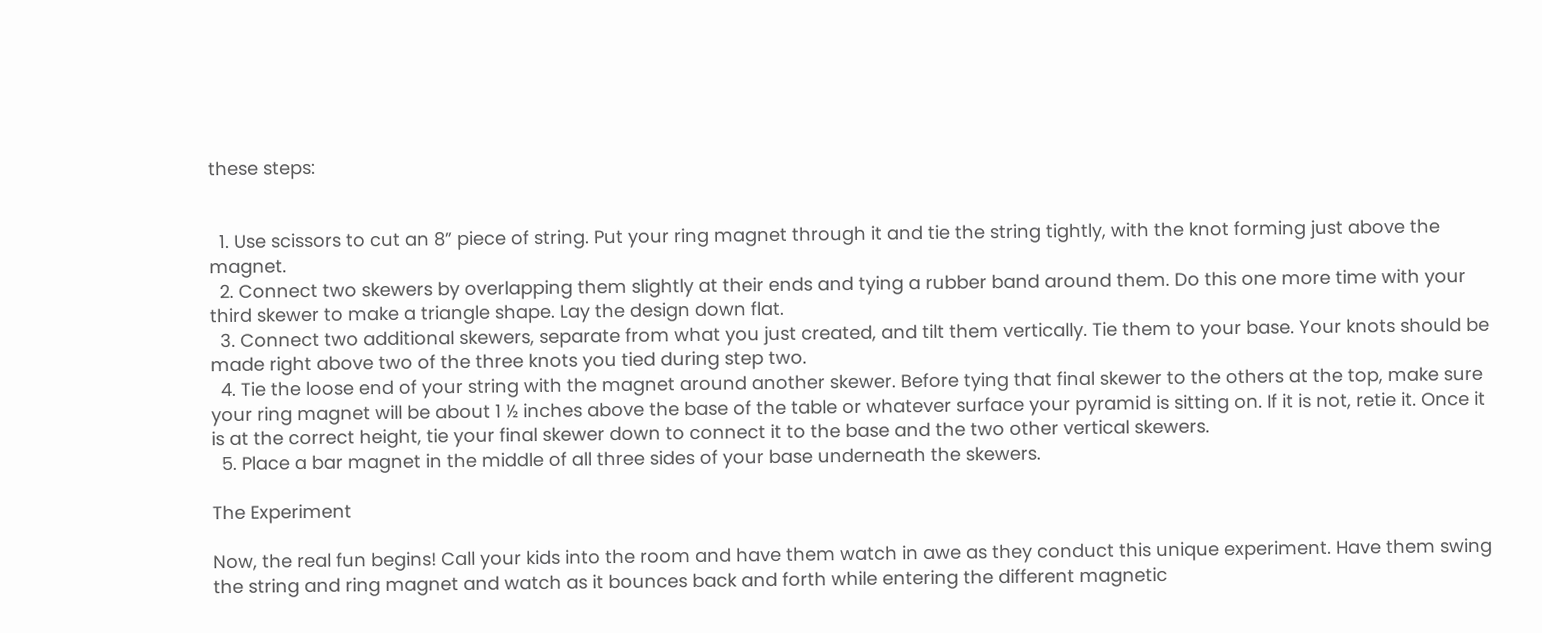these steps:


  1. Use scissors to cut an 8” piece of string. Put your ring magnet through it and tie the string tightly, with the knot forming just above the magnet.
  2. Connect two skewers by overlapping them slightly at their ends and tying a rubber band around them. Do this one more time with your third skewer to make a triangle shape. Lay the design down flat.
  3. Connect two additional skewers, separate from what you just created, and tilt them vertically. Tie them to your base. Your knots should be made right above two of the three knots you tied during step two.
  4. Tie the loose end of your string with the magnet around another skewer. Before tying that final skewer to the others at the top, make sure your ring magnet will be about 1 ½ inches above the base of the table or whatever surface your pyramid is sitting on. If it is not, retie it. Once it is at the correct height, tie your final skewer down to connect it to the base and the two other vertical skewers.
  5. Place a bar magnet in the middle of all three sides of your base underneath the skewers.

The Experiment

Now, the real fun begins! Call your kids into the room and have them watch in awe as they conduct this unique experiment. Have them swing the string and ring magnet and watch as it bounces back and forth while entering the different magnetic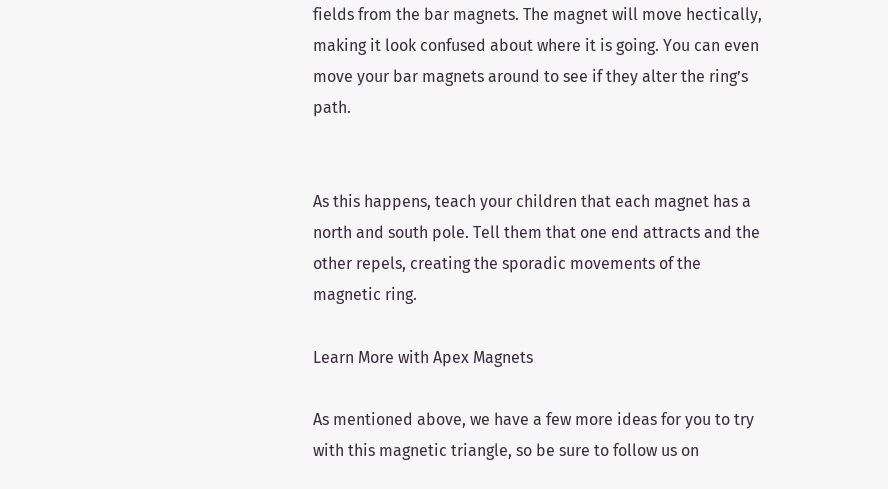fields from the bar magnets. The magnet will move hectically, making it look confused about where it is going. You can even move your bar magnets around to see if they alter the ring’s path.


As this happens, teach your children that each magnet has a north and south pole. Tell them that one end attracts and the other repels, creating the sporadic movements of the magnetic ring.

Learn More with Apex Magnets

As mentioned above, we have a few more ideas for you to try with this magnetic triangle, so be sure to follow us on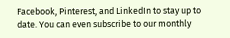Facebook, Pinterest, and LinkedIn to stay up to date. You can even subscribe to our monthly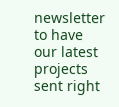newsletter to have our latest projects sent right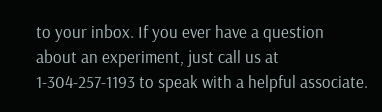to your inbox. If you ever have a question about an experiment, just call us at 1-304-257-1193 to speak with a helpful associate.